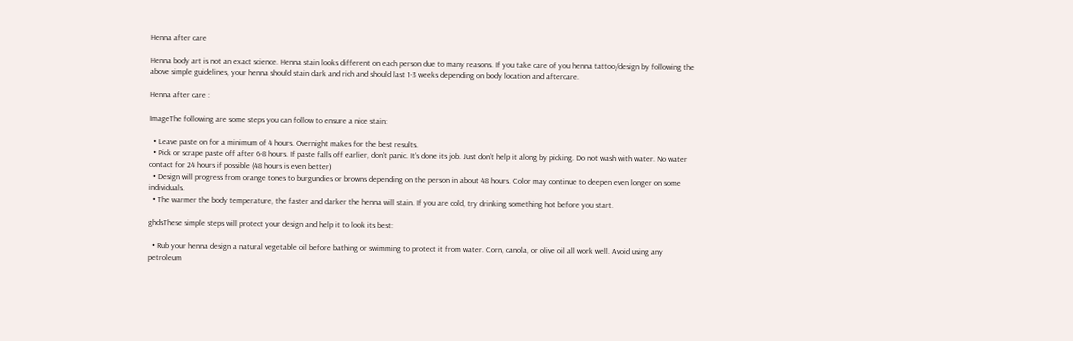Henna after care

Henna body art is not an exact science. Henna stain looks different on each person due to many reasons. If you take care of you henna tattoo/design by following the above simple guidelines, your henna should stain dark and rich and should last 1-3 weeks depending on body location and aftercare.

Henna after care :

ImageThe following are some steps you can follow to ensure a nice stain:

  • Leave paste on for a minimum of 4 hours. Overnight makes for the best results.
  • Pick or scrape paste off after 6-8 hours. If paste falls off earlier, don’t panic. It’s done its job. Just don’t help it along by picking. Do not wash with water. No water contact for 24 hours if possible (48 hours is even better)
  • Design will progress from orange tones to burgundies or browns depending on the person in about 48 hours. Color may continue to deepen even longer on some individuals.
  • The warmer the body temperature, the faster and darker the henna will stain. If you are cold, try drinking something hot before you start.

ghdsThese simple steps will protect your design and help it to look its best:

  • Rub your henna design a natural vegetable oil before bathing or swimming to protect it from water. Corn, canola, or olive oil all work well. Avoid using any petroleum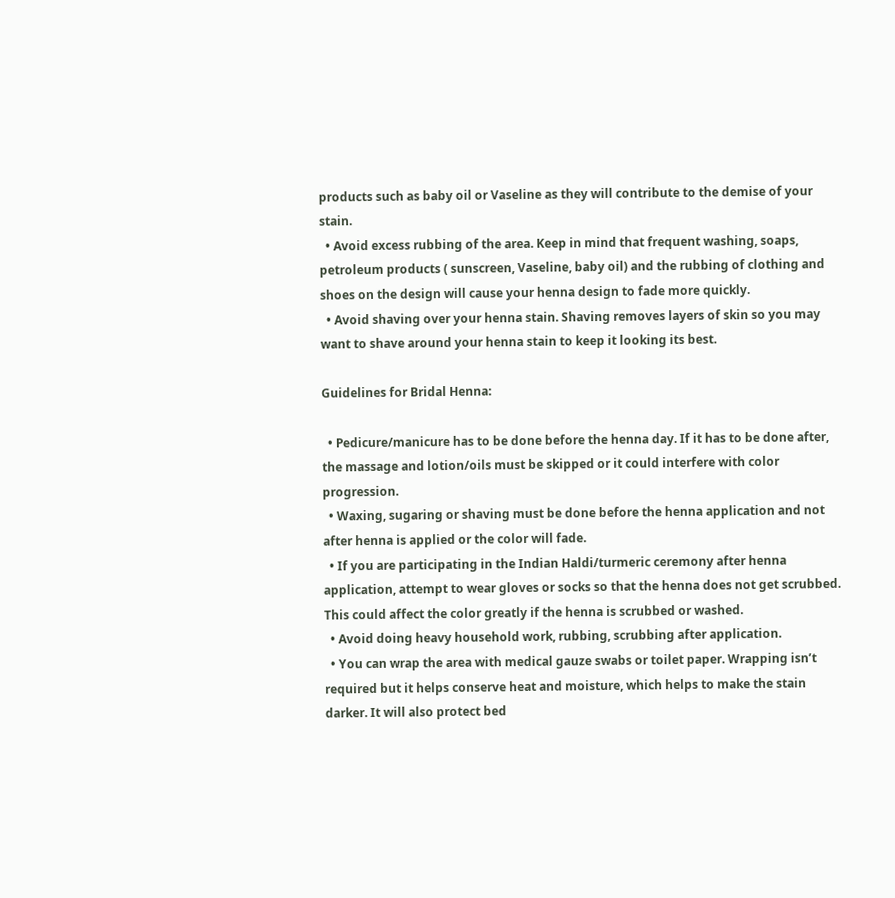products such as baby oil or Vaseline as they will contribute to the demise of your stain.
  • Avoid excess rubbing of the area. Keep in mind that frequent washing, soaps, petroleum products ( sunscreen, Vaseline, baby oil) and the rubbing of clothing and shoes on the design will cause your henna design to fade more quickly.
  • Avoid shaving over your henna stain. Shaving removes layers of skin so you may want to shave around your henna stain to keep it looking its best.

Guidelines for Bridal Henna:

  • Pedicure/manicure has to be done before the henna day. If it has to be done after, the massage and lotion/oils must be skipped or it could interfere with color progression.
  • Waxing, sugaring or shaving must be done before the henna application and not after henna is applied or the color will fade.
  • If you are participating in the Indian Haldi/turmeric ceremony after henna application, attempt to wear gloves or socks so that the henna does not get scrubbed. This could affect the color greatly if the henna is scrubbed or washed.
  • Avoid doing heavy household work, rubbing, scrubbing after application.
  • You can wrap the area with medical gauze swabs or toilet paper. Wrapping isn’t required but it helps conserve heat and moisture, which helps to make the stain darker. It will also protect bed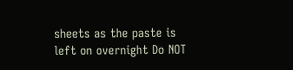sheets as the paste is left on overnight Do NOT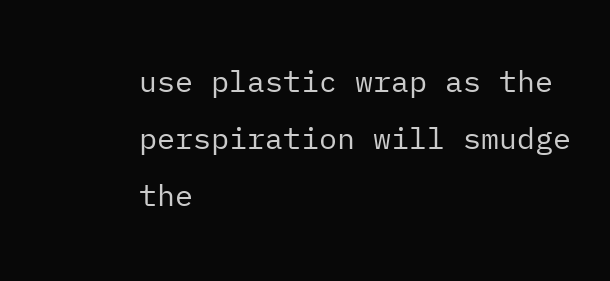use plastic wrap as the perspiration will smudge the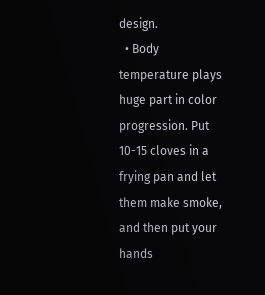design.
  • Body temperature plays huge part in color progression. Put 10-15 cloves in a frying pan and let them make smoke, and then put your hands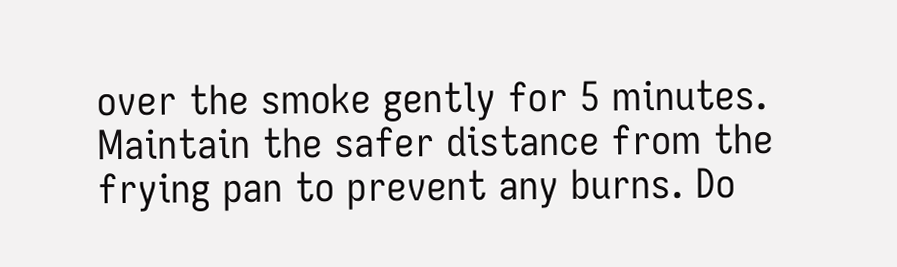over the smoke gently for 5 minutes. Maintain the safer distance from the frying pan to prevent any burns. Do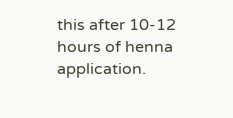this after 10-12 hours of henna application.